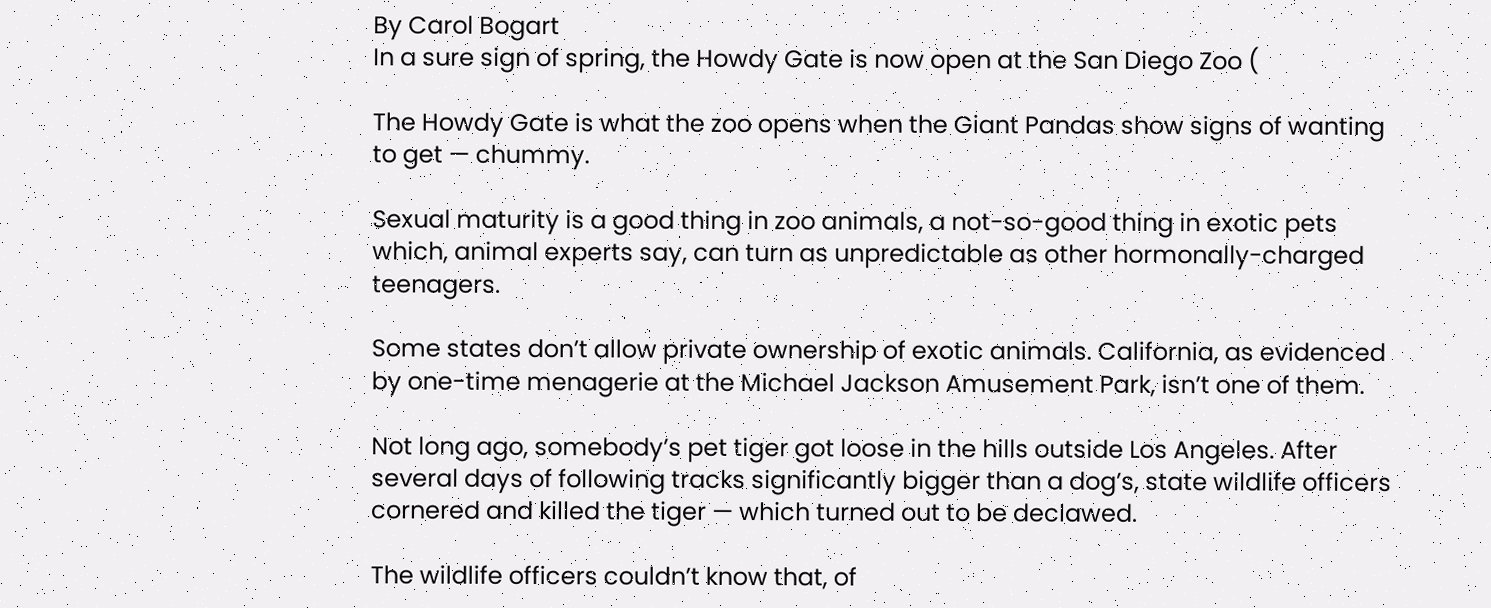By Carol Bogart
In a sure sign of spring, the Howdy Gate is now open at the San Diego Zoo (

The Howdy Gate is what the zoo opens when the Giant Pandas show signs of wanting to get — chummy.

Sexual maturity is a good thing in zoo animals, a not-so-good thing in exotic pets which, animal experts say, can turn as unpredictable as other hormonally-charged teenagers.

Some states don’t allow private ownership of exotic animals. California, as evidenced by one-time menagerie at the Michael Jackson Amusement Park, isn’t one of them.

Not long ago, somebody’s pet tiger got loose in the hills outside Los Angeles. After several days of following tracks significantly bigger than a dog’s, state wildlife officers cornered and killed the tiger — which turned out to be declawed.

The wildlife officers couldn’t know that, of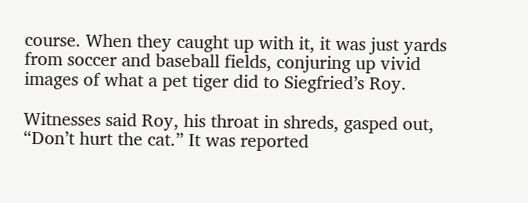course. When they caught up with it, it was just yards from soccer and baseball fields, conjuring up vivid images of what a pet tiger did to Siegfried’s Roy.

Witnesses said Roy, his throat in shreds, gasped out, “Don’t hurt the cat.” It was reported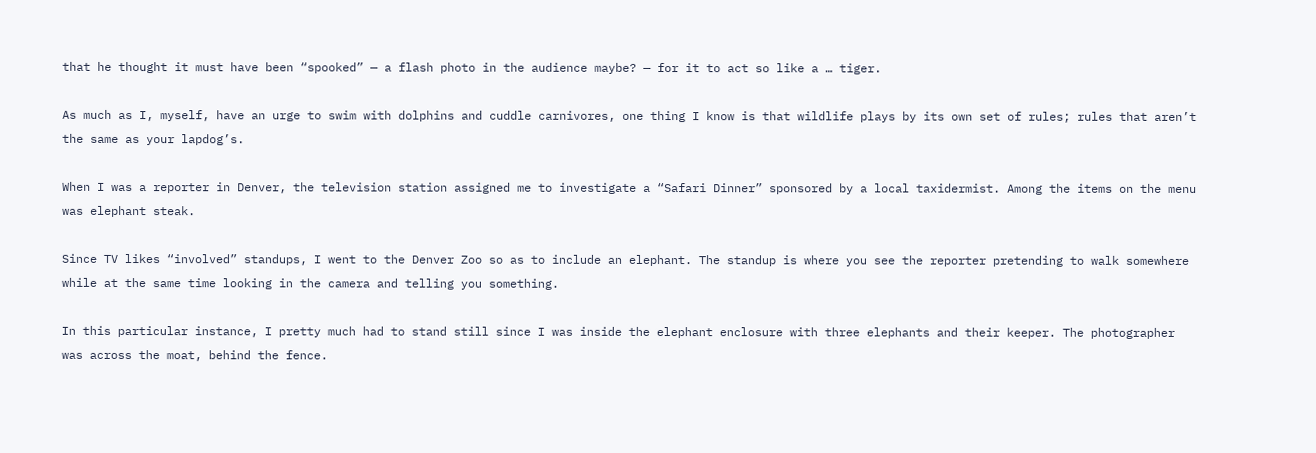that he thought it must have been “spooked” — a flash photo in the audience maybe? — for it to act so like a … tiger.

As much as I, myself, have an urge to swim with dolphins and cuddle carnivores, one thing I know is that wildlife plays by its own set of rules; rules that aren’t the same as your lapdog’s.

When I was a reporter in Denver, the television station assigned me to investigate a “Safari Dinner” sponsored by a local taxidermist. Among the items on the menu was elephant steak.

Since TV likes “involved” standups, I went to the Denver Zoo so as to include an elephant. The standup is where you see the reporter pretending to walk somewhere while at the same time looking in the camera and telling you something.

In this particular instance, I pretty much had to stand still since I was inside the elephant enclosure with three elephants and their keeper. The photographer was across the moat, behind the fence.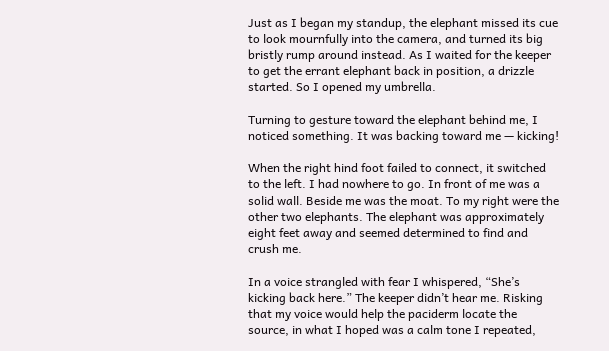Just as I began my standup, the elephant missed its cue to look mournfully into the camera, and turned its big bristly rump around instead. As I waited for the keeper to get the errant elephant back in position, a drizzle started. So I opened my umbrella.

Turning to gesture toward the elephant behind me, I noticed something. It was backing toward me — kicking!

When the right hind foot failed to connect, it switched to the left. I had nowhere to go. In front of me was a solid wall. Beside me was the moat. To my right were the other two elephants. The elephant was approximately eight feet away and seemed determined to find and crush me.

In a voice strangled with fear I whispered, “She’s kicking back here.” The keeper didn’t hear me. Risking that my voice would help the paciderm locate the source, in what I hoped was a calm tone I repeated,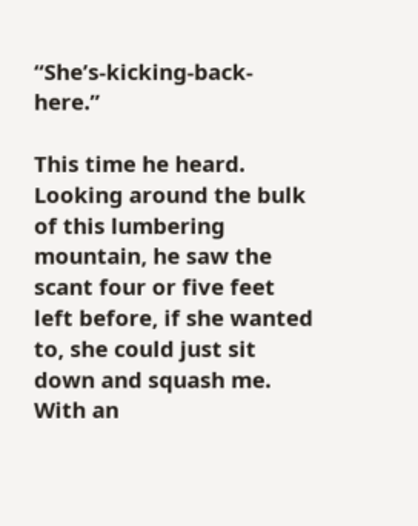“She’s-kicking-back-here.”

This time he heard. Looking around the bulk of this lumbering mountain, he saw the scant four or five feet left before, if she wanted to, she could just sit down and squash me. With an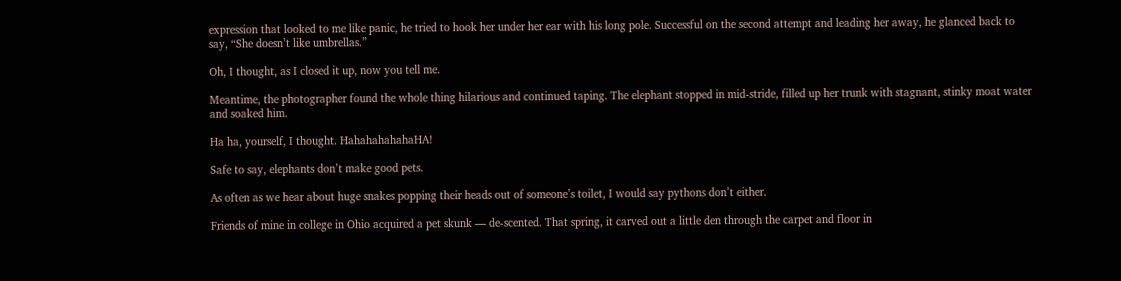expression that looked to me like panic, he tried to hook her under her ear with his long pole. Successful on the second attempt and leading her away, he glanced back to say, “She doesn’t like umbrellas.”

Oh, I thought, as I closed it up, now you tell me.

Meantime, the photographer found the whole thing hilarious and continued taping. The elephant stopped in mid-stride, filled up her trunk with stagnant, stinky moat water and soaked him.

Ha ha, yourself, I thought. HahahahahahaHA!

Safe to say, elephants don’t make good pets.

As often as we hear about huge snakes popping their heads out of someone’s toilet, I would say pythons don’t either.

Friends of mine in college in Ohio acquired a pet skunk — de-scented. That spring, it carved out a little den through the carpet and floor in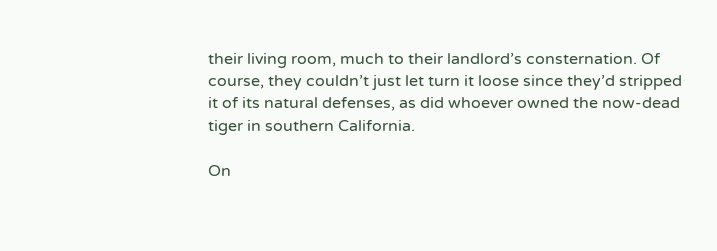their living room, much to their landlord’s consternation. Of course, they couldn’t just let turn it loose since they’d stripped it of its natural defenses, as did whoever owned the now-dead tiger in southern California.

On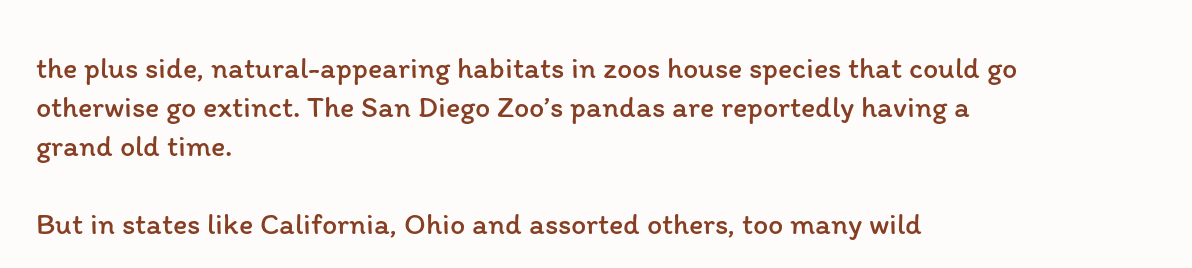the plus side, natural-appearing habitats in zoos house species that could go otherwise go extinct. The San Diego Zoo’s pandas are reportedly having a grand old time.

But in states like California, Ohio and assorted others, too many wild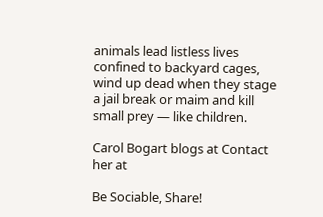animals lead listless lives confined to backyard cages, wind up dead when they stage a jail break or maim and kill small prey — like children.

Carol Bogart blogs at Contact her at

Be Sociable, Share!